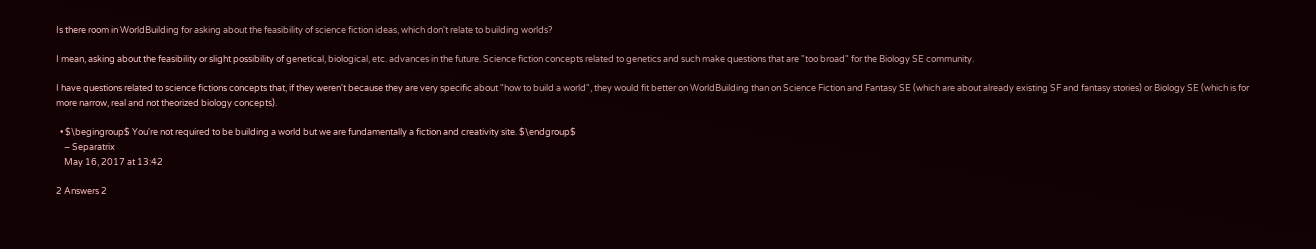Is there room in WorldBuilding for asking about the feasibility of science fiction ideas, which don't relate to building worlds?

I mean, asking about the feasibility or slight possibility of genetical, biological, etc. advances in the future. Science fiction concepts related to genetics and such make questions that are "too broad" for the Biology SE community.

I have questions related to science fictions concepts that, if they weren't because they are very specific about "how to build a world", they would fit better on WorldBuilding than on Science Fiction and Fantasy SE (which are about already existing SF and fantasy stories) or Biology SE (which is for more narrow, real and not theorized biology concepts).

  • $\begingroup$ You're not required to be building a world but we are fundamentally a fiction and creativity site. $\endgroup$
    – Separatrix
    May 16, 2017 at 13:42

2 Answers 2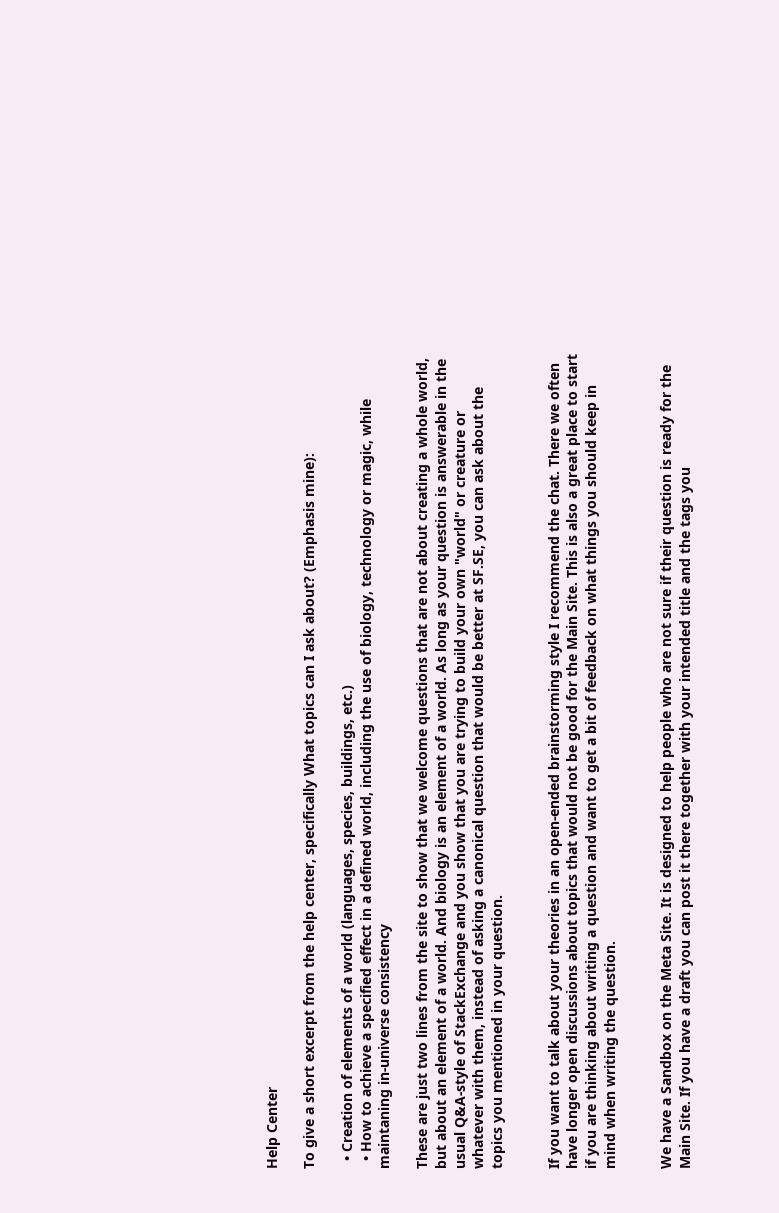Help Center

To give a short excerpt from the help center, specifically What topics can I ask about? (Emphasis mine):

  • Creation of elements of a world (languages, species, buildings, etc.)
  • How to achieve a specified effect in a defined world, including the use of biology, technology or magic, while maintaning in-universe consistency

These are just two lines from the site to show that we welcome questions that are not about creating a whole world, but about an element of a world. And biology is an element of a world. As long as your question is answerable in the usual Q&A-style of StackExchange and you show that you are trying to build your own "world" or creature or whatever with them, instead of asking a canonical question that would be better at SF.SE, you can ask about the topics you mentioned in your question.


If you want to talk about your theories in an open-ended brainstorming style I recommend the chat. There we often have longer open discussions about topics that would not be good for the Main Site. This is also a great place to start if you are thinking about writing a question and want to get a bit of feedback on what things you should keep in mind when writing the question.


We have a Sandbox on the Meta Site. It is designed to help people who are not sure if their question is ready for the Main Site. If you have a draft you can post it there together with your intended title and the tags you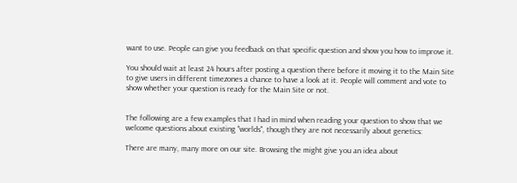want to use. People can give you feedback on that specific question and show you how to improve it.

You should wait at least 24 hours after posting a question there before it moving it to the Main Site to give users in different timezones a chance to have a look at it. People will comment and vote to show whether your question is ready for the Main Site or not.


The following are a few examples that I had in mind when reading your question to show that we welcome questions about existing "worlds", though they are not necessarily about genetics:

There are many, many more on our site. Browsing the might give you an idea about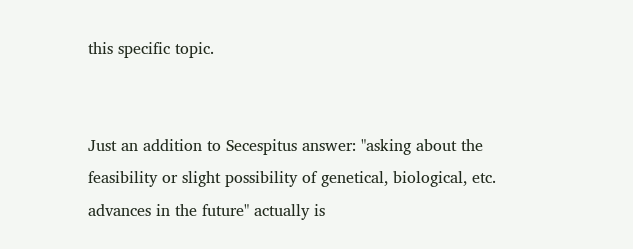this specific topic.


Just an addition to Secespitus answer: "asking about the feasibility or slight possibility of genetical, biological, etc. advances in the future" actually is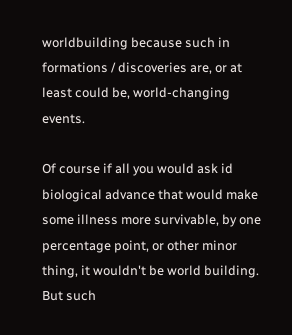worldbuilding because such in formations / discoveries are, or at least could be, world-changing events.

Of course if all you would ask id biological advance that would make some illness more survivable, by one percentage point, or other minor thing, it wouldn't be world building. But such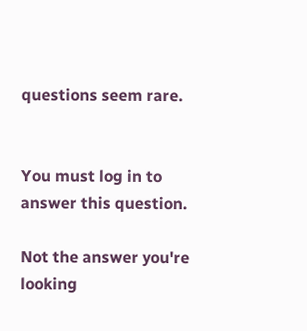questions seem rare.


You must log in to answer this question.

Not the answer you're looking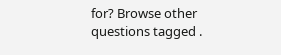for? Browse other questions tagged .